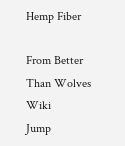Hemp Fiber

From Better Than Wolves Wiki
Jump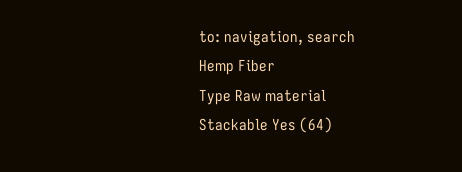to: navigation, search
Hemp Fiber
Type Raw material
Stackable Yes (64)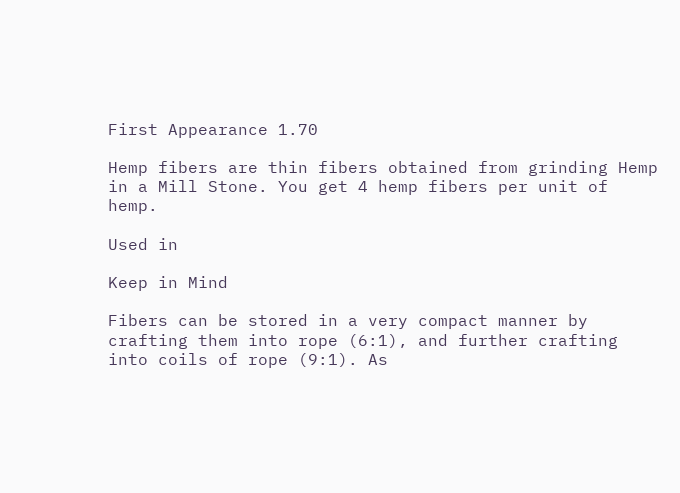First Appearance 1.70

Hemp fibers are thin fibers obtained from grinding Hemp in a Mill Stone. You get 4 hemp fibers per unit of hemp.

Used in

Keep in Mind

Fibers can be stored in a very compact manner by crafting them into rope (6:1), and further crafting into coils of rope (9:1). As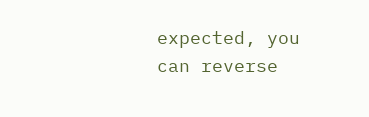expected, you can reverse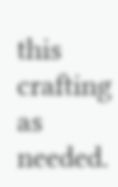this crafting as needed.